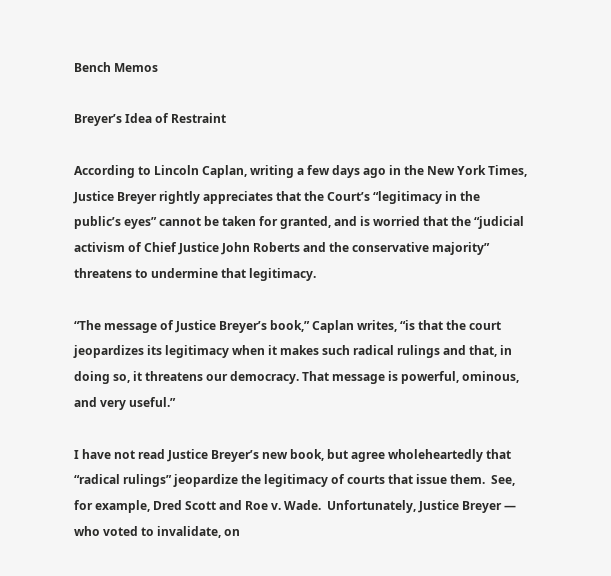Bench Memos

Breyer’s Idea of Restraint

According to Lincoln Caplan, writing a few days ago in the New York Times, Justice Breyer rightly appreciates that the Court’s “legitimacy in the public’s eyes” cannot be taken for granted, and is worried that the “judicial activism of Chief Justice John Roberts and the conservative majority” threatens to undermine that legitimacy.

“The message of Justice Breyer’s book,” Caplan writes, “is that the court jeopardizes its legitimacy when it makes such radical rulings and that, in doing so, it threatens our democracy. That message is powerful, ominous, and very useful.”

I have not read Justice Breyer’s new book, but agree wholeheartedly that “radical rulings” jeopardize the legitimacy of courts that issue them.  See, for example, Dred Scott and Roe v. Wade.  Unfortunately, Justice Breyer — who voted to invalidate, on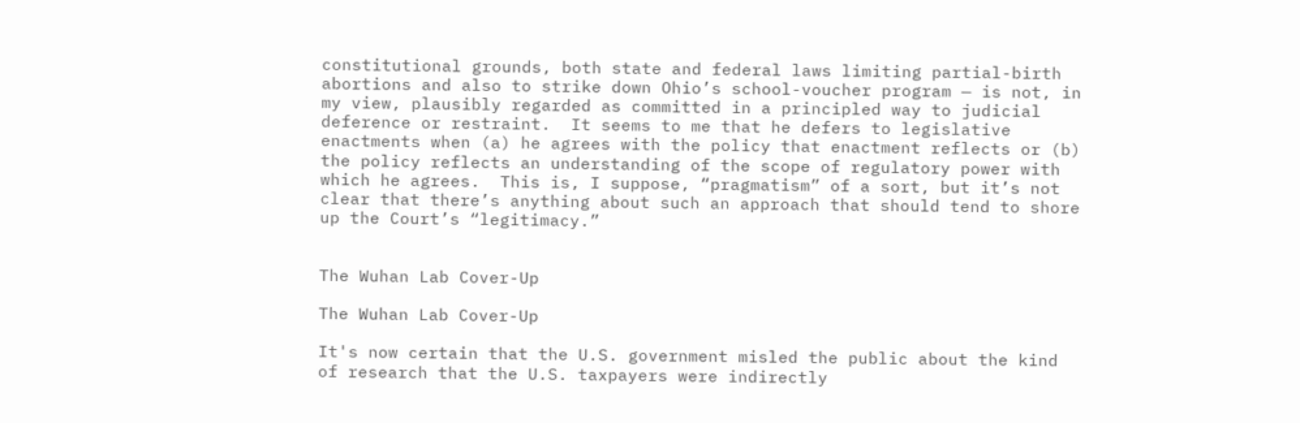constitutional grounds, both state and federal laws limiting partial-birth abortions and also to strike down Ohio’s school-voucher program — is not, in my view, plausibly regarded as committed in a principled way to judicial deference or restraint.  It seems to me that he defers to legislative enactments when (a) he agrees with the policy that enactment reflects or (b) the policy reflects an understanding of the scope of regulatory power with which he agrees.  This is, I suppose, “pragmatism” of a sort, but it’s not clear that there’s anything about such an approach that should tend to shore up the Court’s “legitimacy.”


The Wuhan Lab Cover-Up

The Wuhan Lab Cover-Up

It's now certain that the U.S. government misled the public about the kind of research that the U.S. taxpayers were indirectly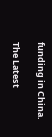funding in China.

The Latest